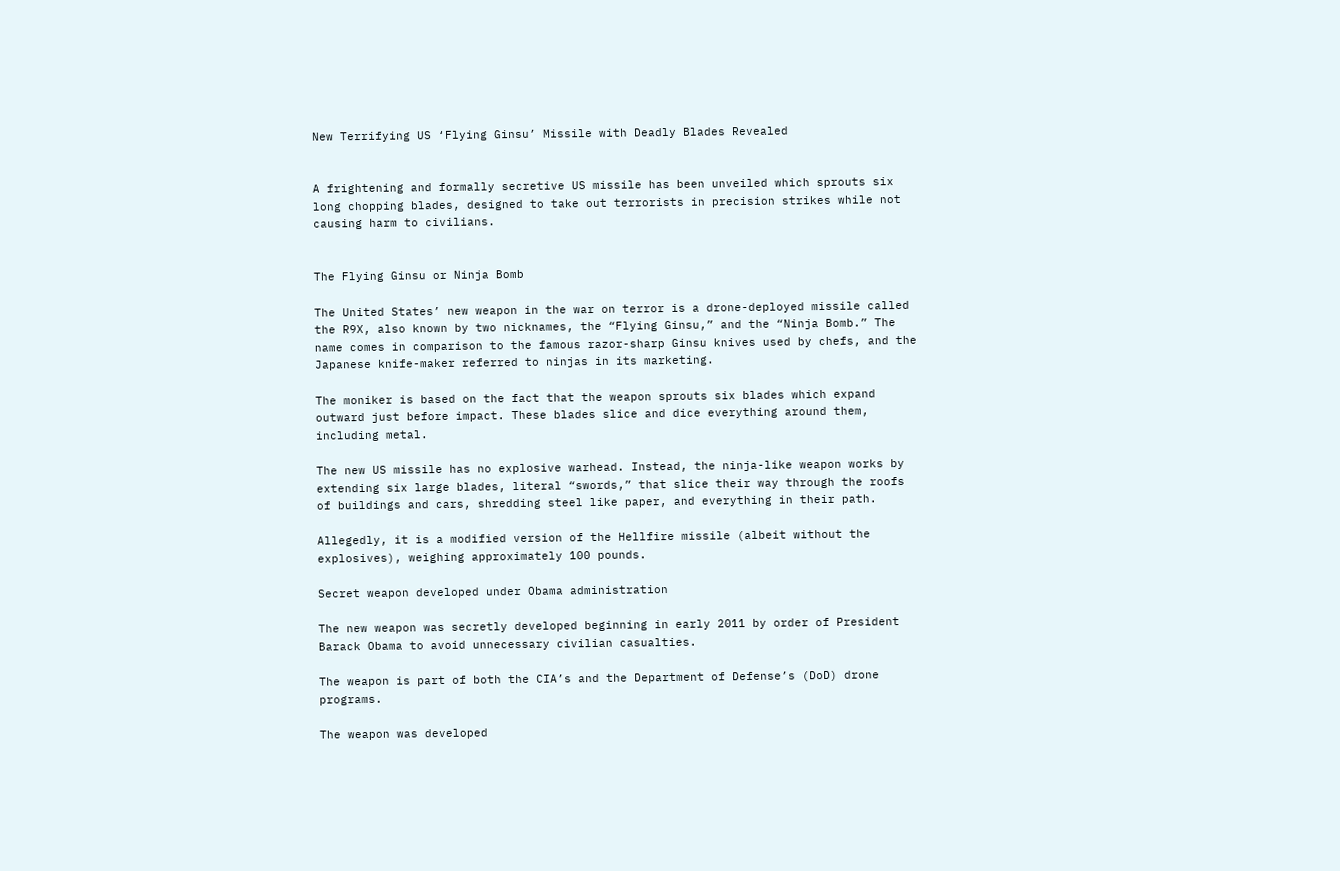New Terrifying US ‘Flying Ginsu’ Missile with Deadly Blades Revealed


A frightening and formally secretive US missile has been unveiled which sprouts six long chopping blades, designed to take out terrorists in precision strikes while not causing harm to civilians.


The Flying Ginsu or Ninja Bomb

The United States’ new weapon in the war on terror is a drone-deployed missile called the R9X, also known by two nicknames, the “Flying Ginsu,” and the “Ninja Bomb.” The name comes in comparison to the famous razor-sharp Ginsu knives used by chefs, and the Japanese knife-maker referred to ninjas in its marketing.

The moniker is based on the fact that the weapon sprouts six blades which expand outward just before impact. These blades slice and dice everything around them, including metal.

The new US missile has no explosive warhead. Instead, the ninja-like weapon works by extending six large blades, literal “swords,” that slice their way through the roofs of buildings and cars, shredding steel like paper, and everything in their path.

Allegedly, it is a modified version of the Hellfire missile (albeit without the explosives), weighing approximately 100 pounds.

Secret weapon developed under Obama administration

The new weapon was secretly developed beginning in early 2011 by order of President Barack Obama to avoid unnecessary civilian casualties.

The weapon is part of both the CIA’s and the Department of Defense’s (DoD) drone programs.

The weapon was developed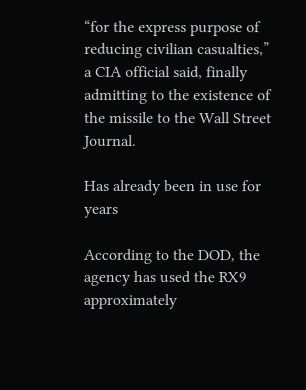“for the express purpose of reducing civilian casualties,” a CIA official said, finally admitting to the existence of the missile to the Wall Street Journal.

Has already been in use for years

According to the DOD, the agency has used the RX9 approximately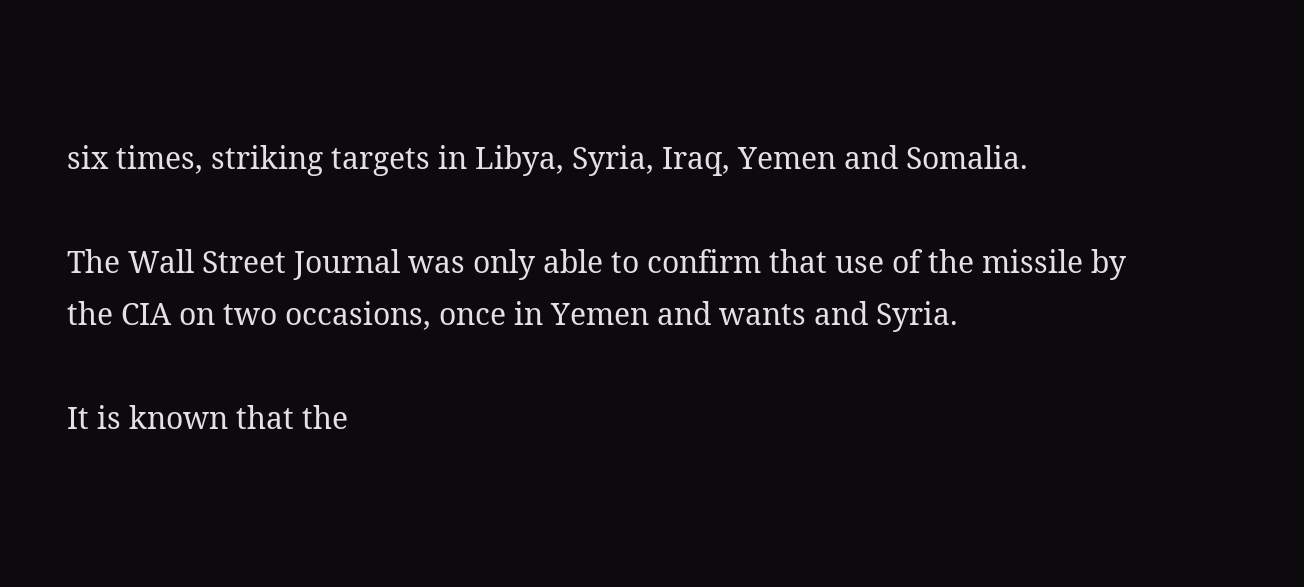six times, striking targets in Libya, Syria, Iraq, Yemen and Somalia.

The Wall Street Journal was only able to confirm that use of the missile by the CIA on two occasions, once in Yemen and wants and Syria.

It is known that the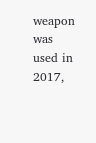weapon was used in 2017,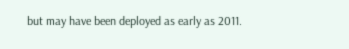but may have been deployed as early as 2011.